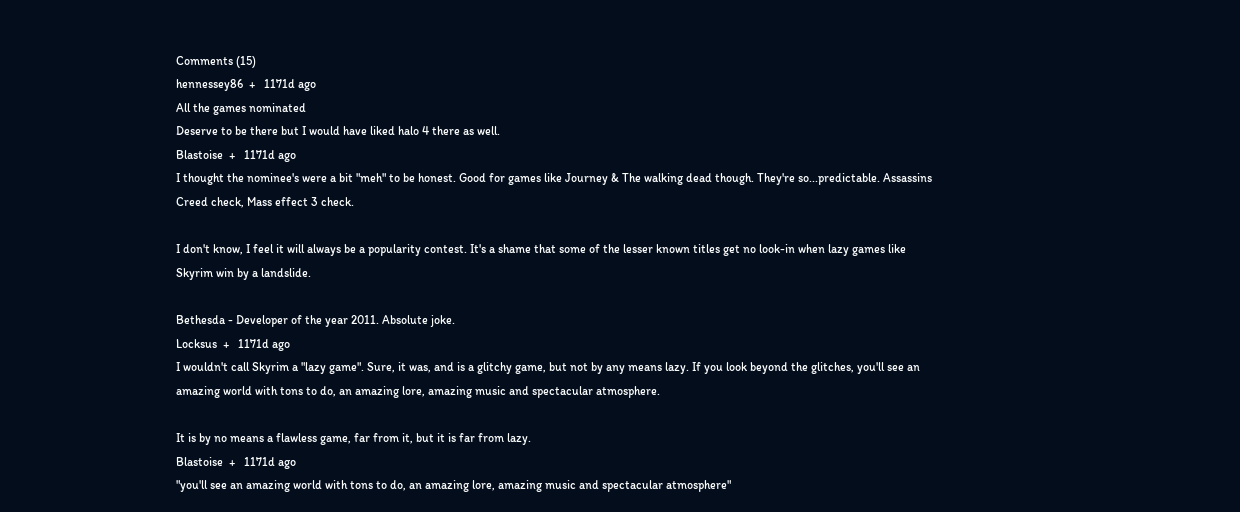Comments (15)
hennessey86  +   1171d ago
All the games nominated
Deserve to be there but I would have liked halo 4 there as well.
Blastoise  +   1171d ago
I thought the nominee's were a bit "meh" to be honest. Good for games like Journey & The walking dead though. They're so...predictable. Assassins Creed check, Mass effect 3 check.

I don't know, I feel it will always be a popularity contest. It's a shame that some of the lesser known titles get no look-in when lazy games like Skyrim win by a landslide.

Bethesda - Developer of the year 2011. Absolute joke.
Locksus  +   1171d ago
I wouldn't call Skyrim a "lazy game". Sure, it was, and is a glitchy game, but not by any means lazy. If you look beyond the glitches, you'll see an amazing world with tons to do, an amazing lore, amazing music and spectacular atmosphere.

It is by no means a flawless game, far from it, but it is far from lazy.
Blastoise  +   1171d ago
"you'll see an amazing world with tons to do, an amazing lore, amazing music and spectacular atmosphere"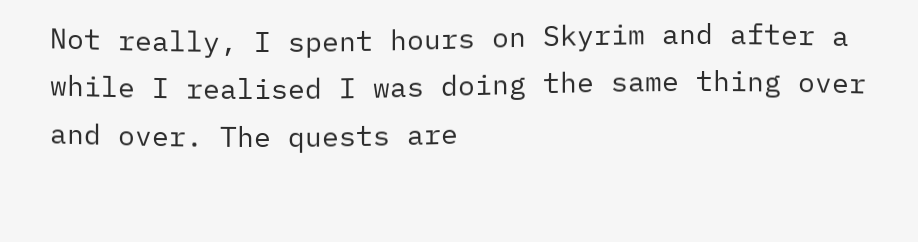Not really, I spent hours on Skyrim and after a while I realised I was doing the same thing over and over. The quests are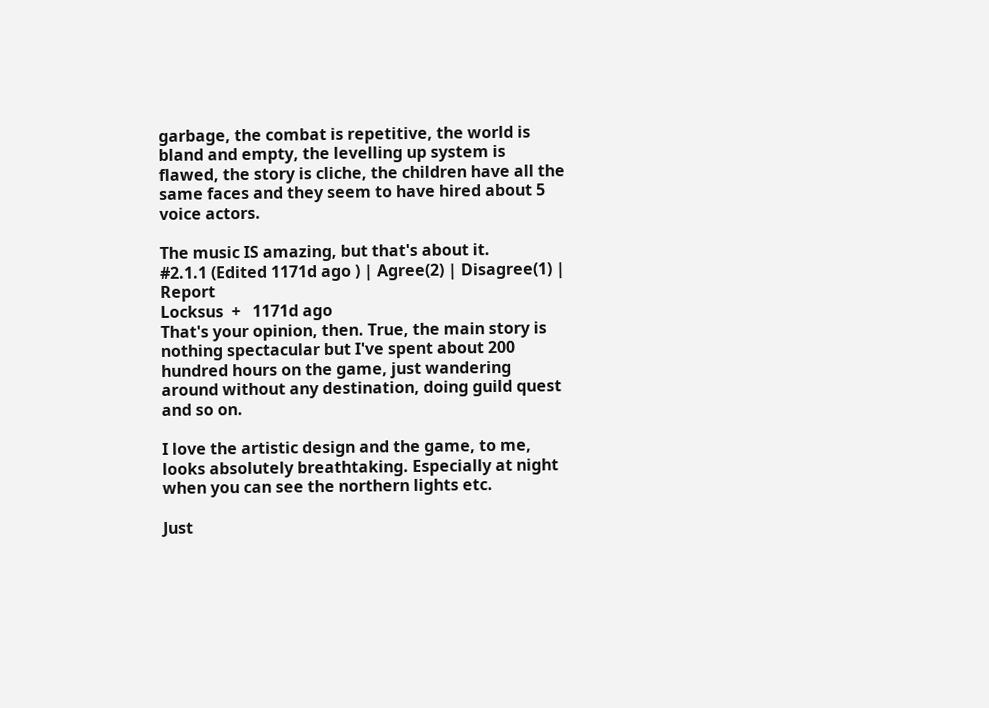garbage, the combat is repetitive, the world is bland and empty, the levelling up system is flawed, the story is cliche, the children have all the same faces and they seem to have hired about 5 voice actors.

The music IS amazing, but that's about it.
#2.1.1 (Edited 1171d ago ) | Agree(2) | Disagree(1) | Report
Locksus  +   1171d ago
That's your opinion, then. True, the main story is nothing spectacular but I've spent about 200 hundred hours on the game, just wandering around without any destination, doing guild quest and so on.

I love the artistic design and the game, to me, looks absolutely breathtaking. Especially at night when you can see the northern lights etc.

Just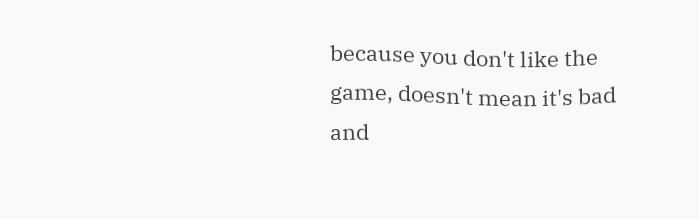because you don't like the game, doesn't mean it's bad and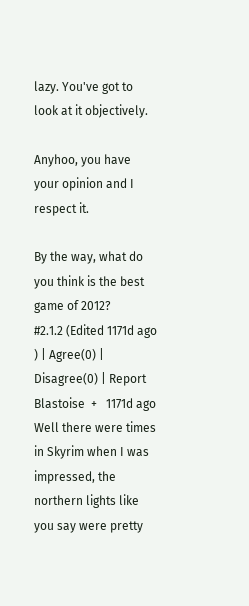lazy. You've got to look at it objectively.

Anyhoo, you have your opinion and I respect it.

By the way, what do you think is the best game of 2012?
#2.1.2 (Edited 1171d ago ) | Agree(0) | Disagree(0) | Report
Blastoise  +   1171d ago
Well there were times in Skyrim when I was impressed, the northern lights like you say were pretty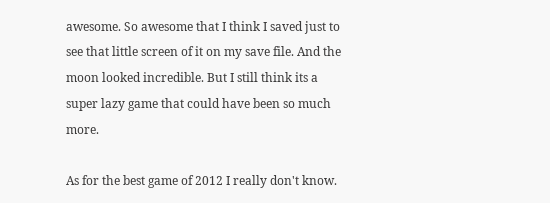awesome. So awesome that I think I saved just to see that little screen of it on my save file. And the moon looked incredible. But I still think its a super lazy game that could have been so much more.

As for the best game of 2012 I really don't know.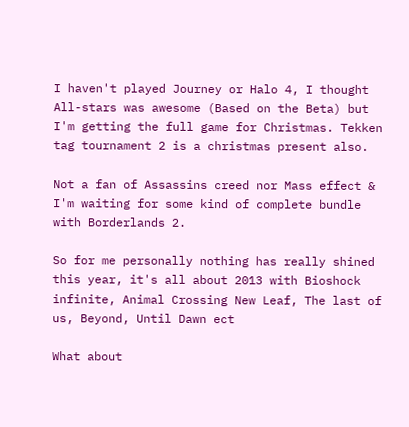I haven't played Journey or Halo 4, I thought All-stars was awesome (Based on the Beta) but I'm getting the full game for Christmas. Tekken tag tournament 2 is a christmas present also.

Not a fan of Assassins creed nor Mass effect & I'm waiting for some kind of complete bundle with Borderlands 2.

So for me personally nothing has really shined this year, it's all about 2013 with Bioshock infinite, Animal Crossing New Leaf, The last of us, Beyond, Until Dawn ect

What about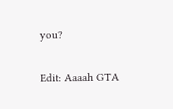you?

Edit: Aaaah GTA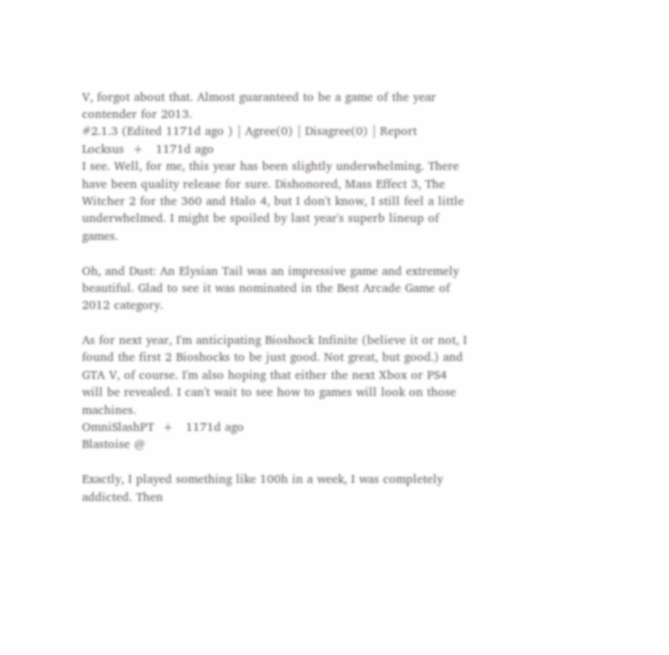V, forgot about that. Almost guaranteed to be a game of the year contender for 2013.
#2.1.3 (Edited 1171d ago ) | Agree(0) | Disagree(0) | Report
Locksus  +   1171d ago
I see. Well, for me, this year has been slightly underwhelming. There have been quality release for sure. Dishonored, Mass Effect 3, The Witcher 2 for the 360 and Halo 4, but I don't know, I still feel a little underwhelmed. I might be spoiled by last year's superb lineup of games.

Oh, and Dust: An Elysian Tail was an impressive game and extremely beautiful. Glad to see it was nominated in the Best Arcade Game of 2012 category.

As for next year, I'm anticipating Bioshock Infinite (believe it or not, I found the first 2 Bioshocks to be just good. Not great, but good.) and GTA V, of course. I'm also hoping that either the next Xbox or PS4 will be revealed. I can't wait to see how to games will look on those machines.
OmniSlashPT  +   1171d ago
Blastoise @

Exactly, I played something like 100h in a week, I was completely addicted. Then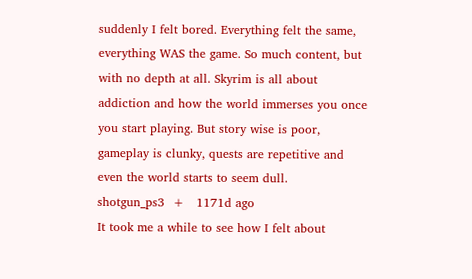suddenly I felt bored. Everything felt the same, everything WAS the game. So much content, but with no depth at all. Skyrim is all about addiction and how the world immerses you once you start playing. But story wise is poor, gameplay is clunky, quests are repetitive and even the world starts to seem dull.
shotgun_ps3  +   1171d ago
It took me a while to see how I felt about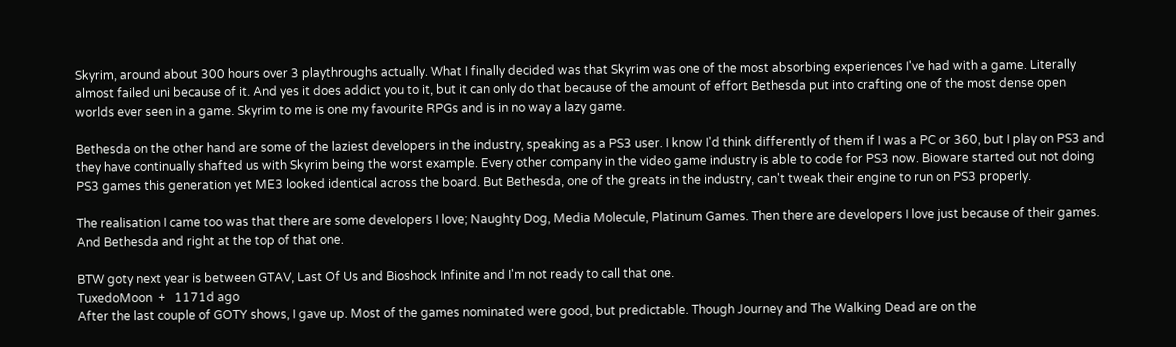Skyrim, around about 300 hours over 3 playthroughs actually. What I finally decided was that Skyrim was one of the most absorbing experiences I've had with a game. Literally almost failed uni because of it. And yes it does addict you to it, but it can only do that because of the amount of effort Bethesda put into crafting one of the most dense open worlds ever seen in a game. Skyrim to me is one my favourite RPGs and is in no way a lazy game.

Bethesda on the other hand are some of the laziest developers in the industry, speaking as a PS3 user. I know I'd think differently of them if I was a PC or 360, but I play on PS3 and they have continually shafted us with Skyrim being the worst example. Every other company in the video game industry is able to code for PS3 now. Bioware started out not doing PS3 games this generation yet ME3 looked identical across the board. But Bethesda, one of the greats in the industry, can't tweak their engine to run on PS3 properly.

The realisation I came too was that there are some developers I love; Naughty Dog, Media Molecule, Platinum Games. Then there are developers I love just because of their games. And Bethesda and right at the top of that one.

BTW goty next year is between GTAV, Last Of Us and Bioshock Infinite and I'm not ready to call that one.
TuxedoMoon  +   1171d ago
After the last couple of GOTY shows, I gave up. Most of the games nominated were good, but predictable. Though Journey and The Walking Dead are on the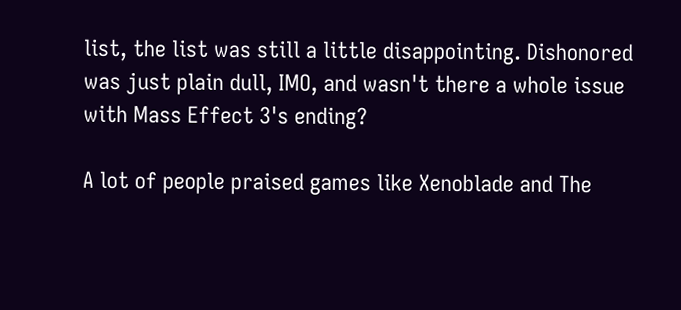list, the list was still a little disappointing. Dishonored was just plain dull, IMO, and wasn't there a whole issue with Mass Effect 3's ending?

A lot of people praised games like Xenoblade and The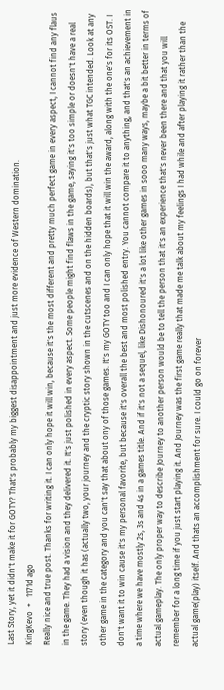Last Story, yet it didn't make it for GOTY? That's probably my biggest disappointment and just more evidence of Western domination.
KingKevo  +   1171d ago
Really nice and true post. Thanks for writing it. I can only hope it will win, because it's the most different and pretty much perfect game in every aspect, I cannot find any flaus in the game. They had a vision and they delivered it. It's just polished in every aspect. Some people might find flaws in the game, saying it's too simple or doesn't have a real story (even though it has (actually two, your journey and the cryptic story shown in the cutscenes and on the hidden boards), but that's just what TGC intended. Look at any other game in the category and you can't say that about ony of those games. It's my GOTY too and I can only hope that it will win the award, along with the one's for its OST. I don't want it to win cause it's my personal favorite, but because it's overall the best and most polished entry. You cannot compare it to anything, and that's an achievement in a time where we have mostly 2s, 3s and 4s in a games title. And if it's not a sequel, like Dishonoured it's a lot like other games in sooo many ways, maybe a bit better in terms of actual gameplay. The only proper way to describe Journey to another person would be to tell the person that it's an experience that's never been there and that you will remember for a long time if you just start playing it. And Journey was the first game really that made me talk about my feelings I had while and after playing it rather than the actual game(play) itself. And thats an accomplishment for sure. I could go on forever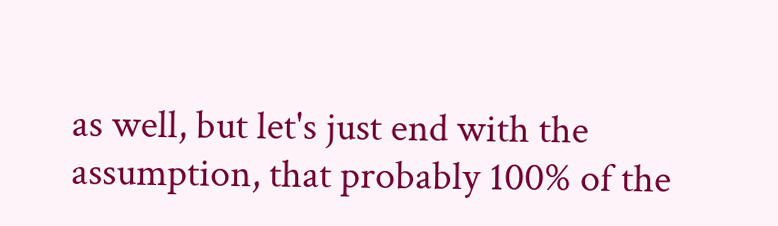as well, but let's just end with the assumption, that probably 100% of the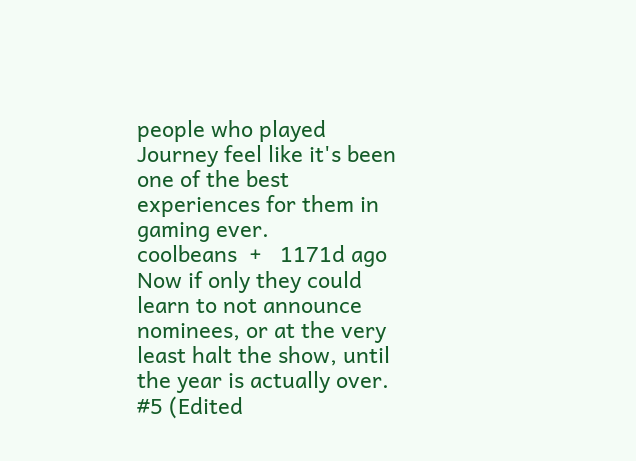people who played Journey feel like it's been one of the best experiences for them in gaming ever.
coolbeans  +   1171d ago
Now if only they could learn to not announce nominees, or at the very least halt the show, until the year is actually over.
#5 (Edited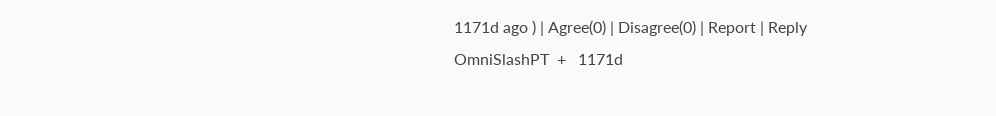1171d ago ) | Agree(0) | Disagree(0) | Report | Reply
OmniSlashPT  +   1171d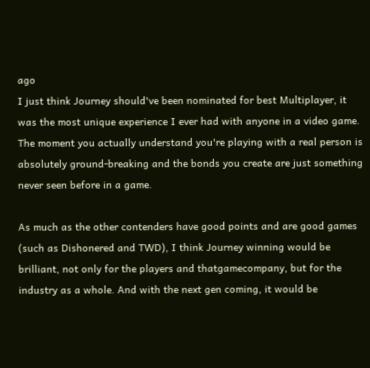ago
I just think Journey should've been nominated for best Multiplayer, it was the most unique experience I ever had with anyone in a video game. The moment you actually understand you're playing with a real person is absolutely ground-breaking and the bonds you create are just something never seen before in a game.

As much as the other contenders have good points and are good games (such as Dishonered and TWD), I think Journey winning would be brilliant, not only for the players and thatgamecompany, but for the industry as a whole. And with the next gen coming, it would be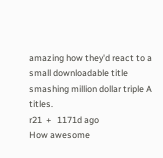amazing how they'd react to a small downloadable title smashing million dollar triple A titles.
r21  +   1171d ago
How awesome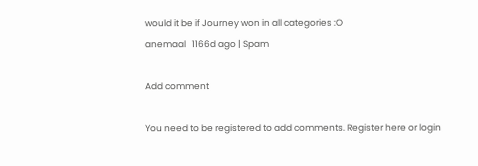would it be if Journey won in all categories :O
anemaal   1166d ago | Spam

Add comment

You need to be registered to add comments. Register here or login